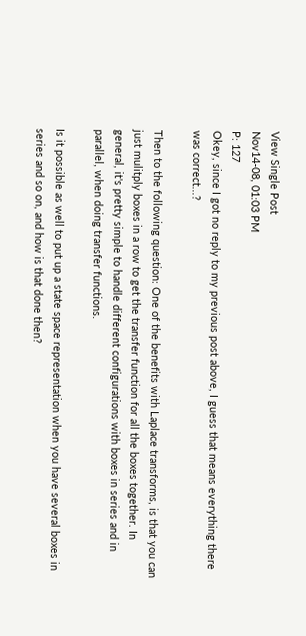View Single Post
Nov14-08, 01:03 PM
P: 127
Okey, since I got no reply to my previous post above, I guess that means everything there was correct...?

Then to the following question: One of the benefits with Laplace transforms, is that you can just mulitply boxes in a row to get the transfer function for all the boxes together. In general, it's pretty simple to handle different configurations with boxes in series and in parallel, when doing transfer functions.

Is it possible as well to put up a state space representation when you have several boxes in series and so on, and how is that done then?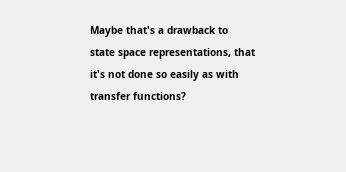Maybe that's a drawback to state space representations, that it's not done so easily as with transfer functions?